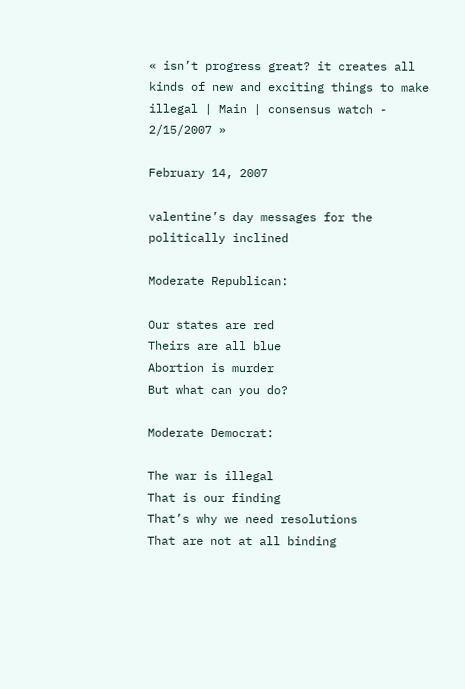« isn’t progress great? it creates all kinds of new and exciting things to make illegal | Main | consensus watch - 2/15/2007 »

February 14, 2007

valentine’s day messages for the politically inclined

Moderate Republican:

Our states are red
Theirs are all blue
Abortion is murder
But what can you do?

Moderate Democrat:

The war is illegal
That is our finding
That’s why we need resolutions
That are not at all binding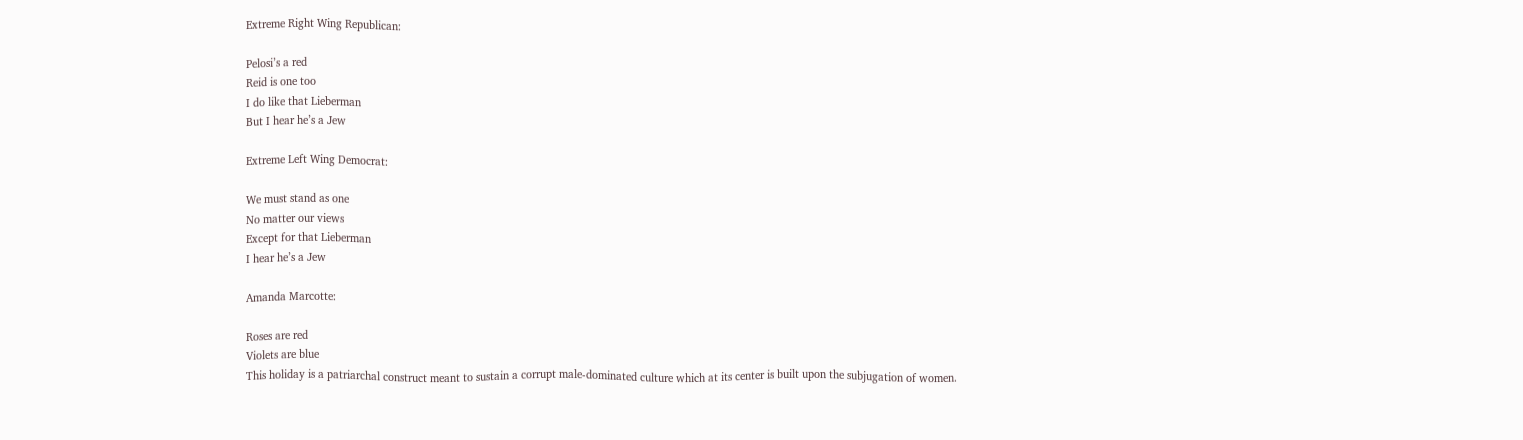Extreme Right Wing Republican:

Pelosi’s a red
Reid is one too
I do like that Lieberman
But I hear he’s a Jew

Extreme Left Wing Democrat:

We must stand as one
No matter our views
Except for that Lieberman
I hear he’s a Jew

Amanda Marcotte:

Roses are red
Violets are blue
This holiday is a patriarchal construct meant to sustain a corrupt male-dominated culture which at its center is built upon the subjugation of women.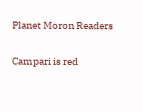Planet Moron Readers

Campari is red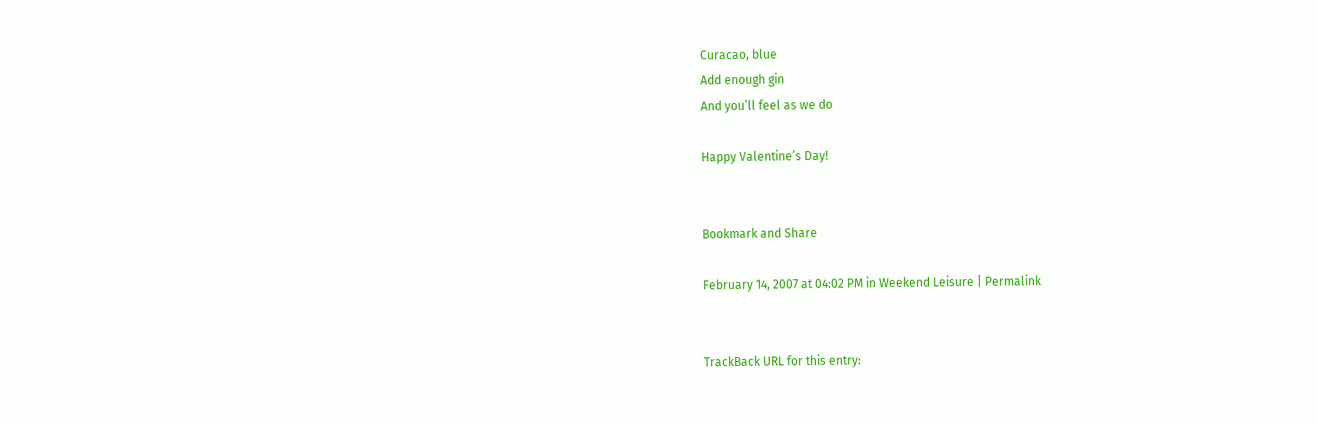Curacao, blue
Add enough gin
And you’ll feel as we do

Happy Valentine’s Day!


Bookmark and Share

February 14, 2007 at 04:02 PM in Weekend Leisure | Permalink


TrackBack URL for this entry: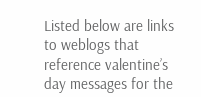Listed below are links to weblogs that reference valentine’s day messages for the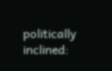politically inclined: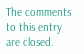The comments to this entry are closed.